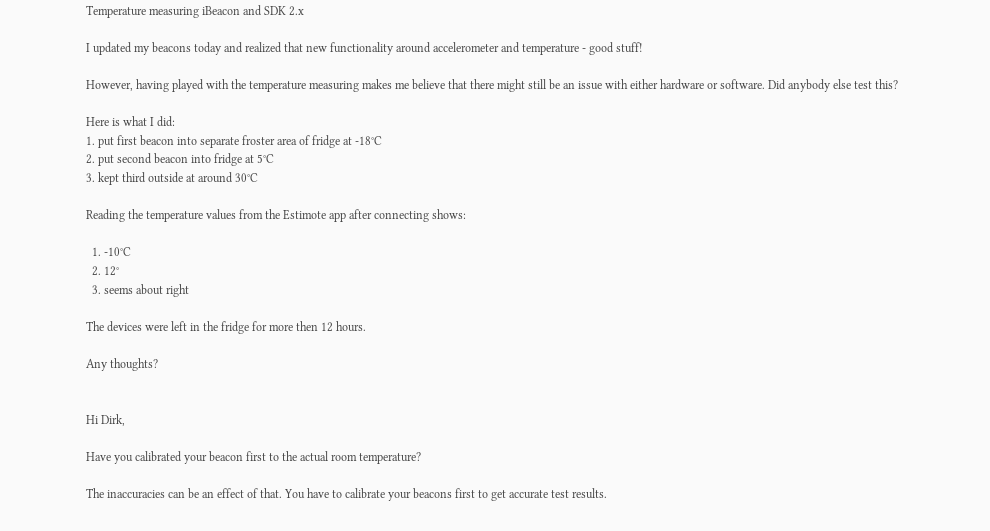Temperature measuring iBeacon and SDK 2.x

I updated my beacons today and realized that new functionality around accelerometer and temperature - good stuff!

However, having played with the temperature measuring makes me believe that there might still be an issue with either hardware or software. Did anybody else test this?

Here is what I did:
1. put first beacon into separate froster area of fridge at -18°C
2. put second beacon into fridge at 5°C
3. kept third outside at around 30°C

Reading the temperature values from the Estimote app after connecting shows:

  1. -10°C
  2. 12°
  3. seems about right

The devices were left in the fridge for more then 12 hours.

Any thoughts?


Hi Dirk,

Have you calibrated your beacon first to the actual room temperature?

The inaccuracies can be an effect of that. You have to calibrate your beacons first to get accurate test results.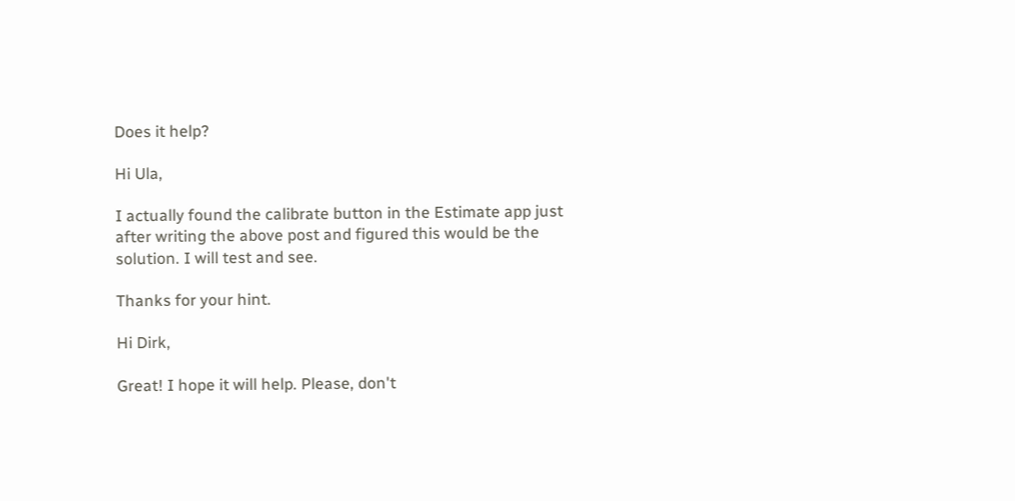Does it help?

Hi Ula,

I actually found the calibrate button in the Estimate app just after writing the above post and figured this would be the solution. I will test and see.

Thanks for your hint.

Hi Dirk,

Great! I hope it will help. Please, don't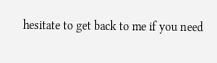hesitate to get back to me if you need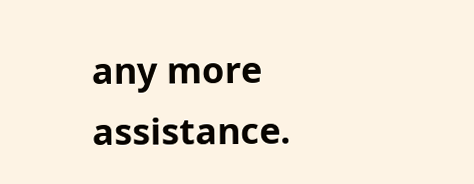any more assistance.